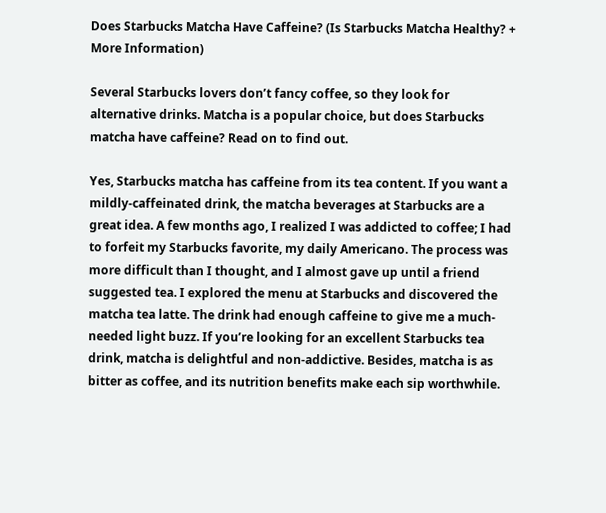Does Starbucks Matcha Have Caffeine? (Is Starbucks Matcha Healthy? + More Information)

Several Starbucks lovers don’t fancy coffee, so they look for alternative drinks. Matcha is a popular choice, but does Starbucks matcha have caffeine? Read on to find out.

Yes, Starbucks matcha has caffeine from its tea content. If you want a mildly-caffeinated drink, the matcha beverages at Starbucks are a great idea. A few months ago, I realized I was addicted to coffee; I had to forfeit my Starbucks favorite, my daily Americano. The process was more difficult than I thought, and I almost gave up until a friend suggested tea. I explored the menu at Starbucks and discovered the matcha tea latte. The drink had enough caffeine to give me a much-needed light buzz. If you’re looking for an excellent Starbucks tea drink, matcha is delightful and non-addictive. Besides, matcha is as bitter as coffee, and its nutrition benefits make each sip worthwhile.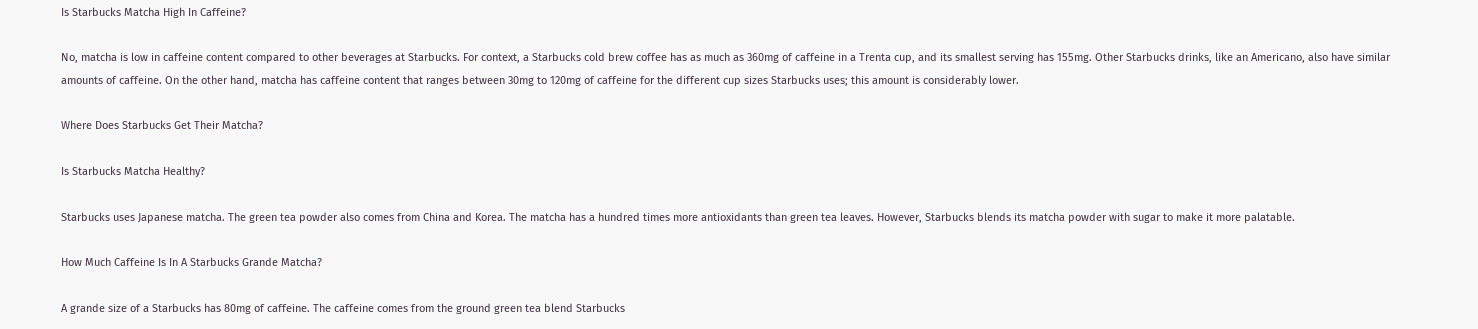Is Starbucks Matcha High In Caffeine?

No, matcha is low in caffeine content compared to other beverages at Starbucks. For context, a Starbucks cold brew coffee has as much as 360mg of caffeine in a Trenta cup, and its smallest serving has 155mg. Other Starbucks drinks, like an Americano, also have similar amounts of caffeine. On the other hand, matcha has caffeine content that ranges between 30mg to 120mg of caffeine for the different cup sizes Starbucks uses; this amount is considerably lower.

Where Does Starbucks Get Their Matcha?

Is Starbucks Matcha Healthy?

Starbucks uses Japanese matcha. The green tea powder also comes from China and Korea. The matcha has a hundred times more antioxidants than green tea leaves. However, Starbucks blends its matcha powder with sugar to make it more palatable.

How Much Caffeine Is In A Starbucks Grande Matcha?

A grande size of a Starbucks has 80mg of caffeine. The caffeine comes from the ground green tea blend Starbucks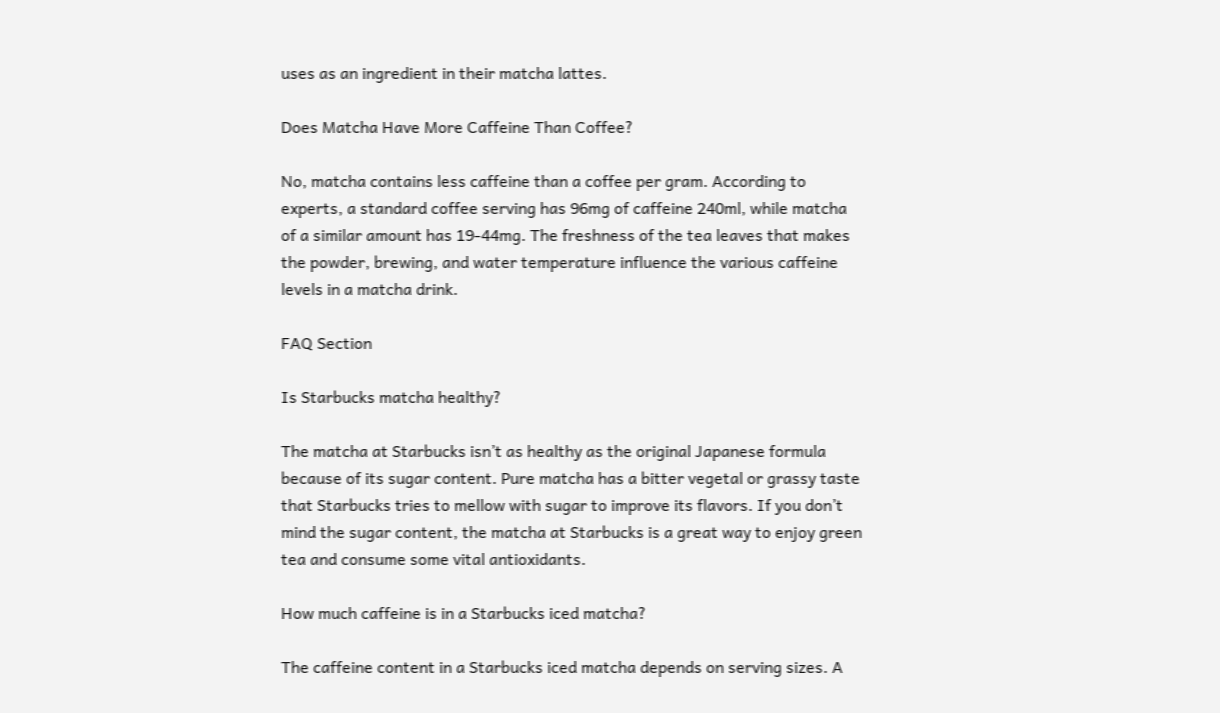uses as an ingredient in their matcha lattes.

Does Matcha Have More Caffeine Than Coffee?

No, matcha contains less caffeine than a coffee per gram. According to experts, a standard coffee serving has 96mg of caffeine 240ml, while matcha of a similar amount has 19-44mg. The freshness of the tea leaves that makes the powder, brewing, and water temperature influence the various caffeine levels in a matcha drink.

FAQ Section

Is Starbucks matcha healthy?

The matcha at Starbucks isn’t as healthy as the original Japanese formula because of its sugar content. Pure matcha has a bitter vegetal or grassy taste that Starbucks tries to mellow with sugar to improve its flavors. If you don’t mind the sugar content, the matcha at Starbucks is a great way to enjoy green tea and consume some vital antioxidants.

How much caffeine is in a Starbucks iced matcha?

The caffeine content in a Starbucks iced matcha depends on serving sizes. A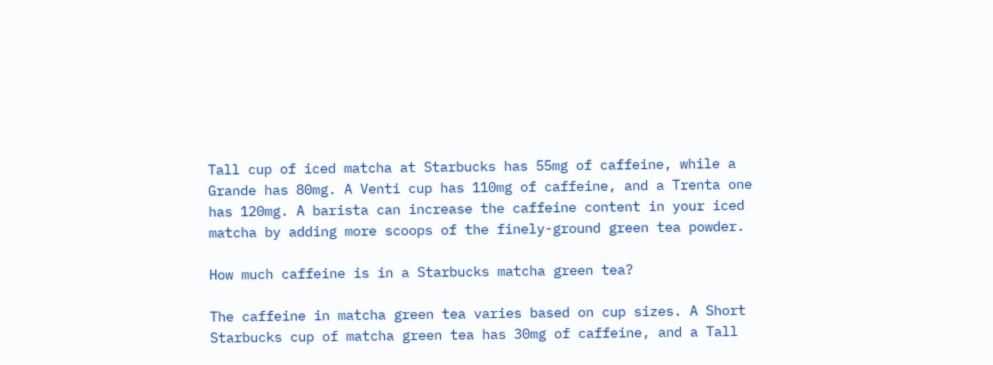Tall cup of iced matcha at Starbucks has 55mg of caffeine, while a Grande has 80mg. A Venti cup has 110mg of caffeine, and a Trenta one has 120mg. A barista can increase the caffeine content in your iced matcha by adding more scoops of the finely-ground green tea powder.

How much caffeine is in a Starbucks matcha green tea?

The caffeine in matcha green tea varies based on cup sizes. A Short Starbucks cup of matcha green tea has 30mg of caffeine, and a Tall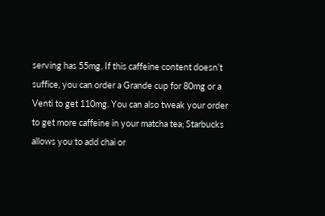serving has 55mg. If this caffeine content doesn’t suffice, you can order a Grande cup for 80mg or a Venti to get 110mg. You can also tweak your order to get more caffeine in your matcha tea; Starbucks allows you to add chai or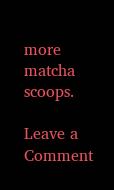more matcha scoops.

Leave a Comment